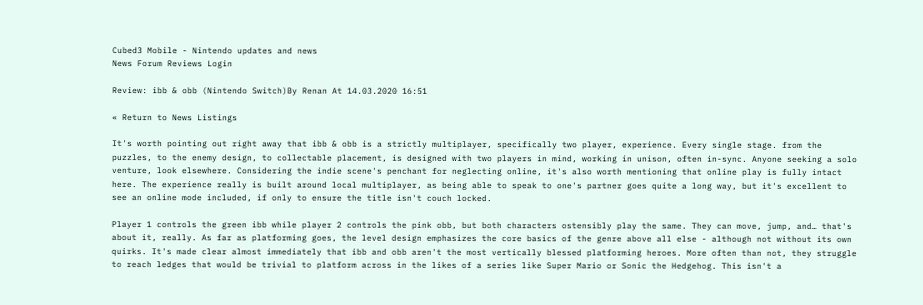Cubed3 Mobile - Nintendo updates and news
News Forum Reviews Login

Review: ibb & obb (Nintendo Switch)By Renan At 14.03.2020 16:51

« Return to News Listings

It's worth pointing out right away that ibb & obb is a strictly multiplayer, specifically two player, experience. Every single stage. from the puzzles, to the enemy design, to collectable placement, is designed with two players in mind, working in unison, often in-sync. Anyone seeking a solo venture, look elsewhere. Considering the indie scene's penchant for neglecting online, it's also worth mentioning that online play is fully intact here. The experience really is built around local multiplayer, as being able to speak to one's partner goes quite a long way, but it's excellent to see an online mode included, if only to ensure the title isn't couch locked.

Player 1 controls the green ibb while player 2 controls the pink obb, but both characters ostensibly play the same. They can move, jump, and… that's about it, really. As far as platforming goes, the level design emphasizes the core basics of the genre above all else - although not without its own quirks. It's made clear almost immediately that ibb and obb aren't the most vertically blessed platforming heroes. More often than not, they struggle to reach ledges that would be trivial to platform across in the likes of a series like Super Mario or Sonic the Hedgehog. This isn't a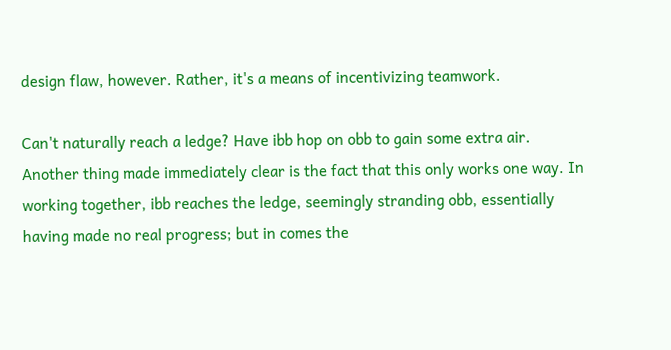design flaw, however. Rather, it's a means of incentivizing teamwork.

Can't naturally reach a ledge? Have ibb hop on obb to gain some extra air. Another thing made immediately clear is the fact that this only works one way. In working together, ibb reaches the ledge, seemingly stranding obb, essentially having made no real progress; but in comes the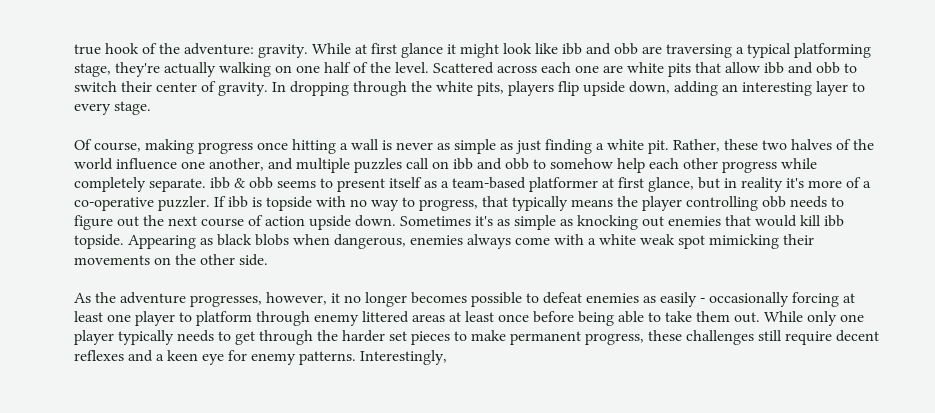true hook of the adventure: gravity. While at first glance it might look like ibb and obb are traversing a typical platforming stage, they're actually walking on one half of the level. Scattered across each one are white pits that allow ibb and obb to switch their center of gravity. In dropping through the white pits, players flip upside down, adding an interesting layer to every stage.

Of course, making progress once hitting a wall is never as simple as just finding a white pit. Rather, these two halves of the world influence one another, and multiple puzzles call on ibb and obb to somehow help each other progress while completely separate. ibb & obb seems to present itself as a team-based platformer at first glance, but in reality it's more of a co-operative puzzler. If ibb is topside with no way to progress, that typically means the player controlling obb needs to figure out the next course of action upside down. Sometimes it's as simple as knocking out enemies that would kill ibb topside. Appearing as black blobs when dangerous, enemies always come with a white weak spot mimicking their movements on the other side.

As the adventure progresses, however, it no longer becomes possible to defeat enemies as easily - occasionally forcing at least one player to platform through enemy littered areas at least once before being able to take them out. While only one player typically needs to get through the harder set pieces to make permanent progress, these challenges still require decent reflexes and a keen eye for enemy patterns. Interestingly,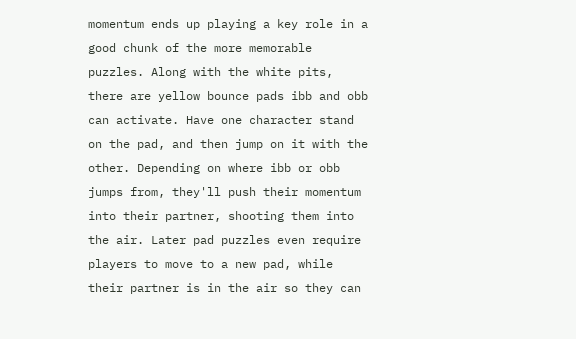momentum ends up playing a key role in a good chunk of the more memorable puzzles. Along with the white pits, there are yellow bounce pads ibb and obb can activate. Have one character stand on the pad, and then jump on it with the other. Depending on where ibb or obb jumps from, they'll push their momentum into their partner, shooting them into the air. Later pad puzzles even require players to move to a new pad, while their partner is in the air so they can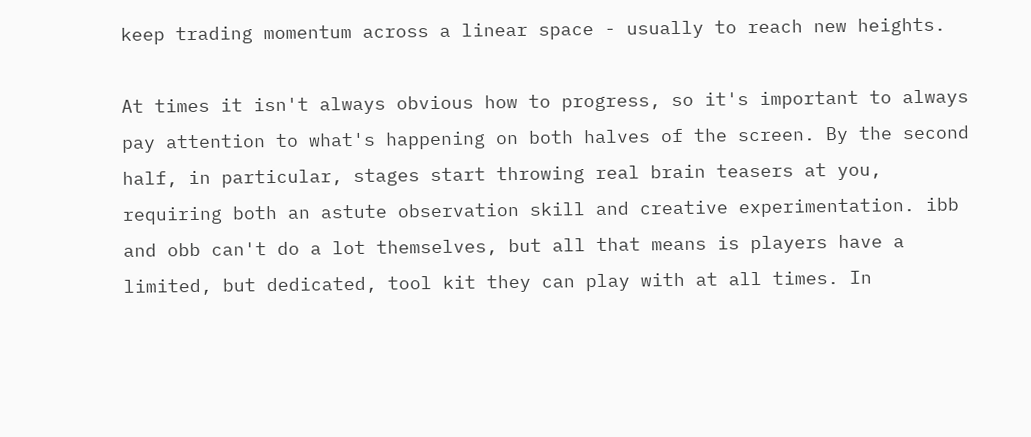keep trading momentum across a linear space - usually to reach new heights.

At times it isn't always obvious how to progress, so it's important to always pay attention to what's happening on both halves of the screen. By the second half, in particular, stages start throwing real brain teasers at you, requiring both an astute observation skill and creative experimentation. ibb and obb can't do a lot themselves, but all that means is players have a limited, but dedicated, tool kit they can play with at all times. In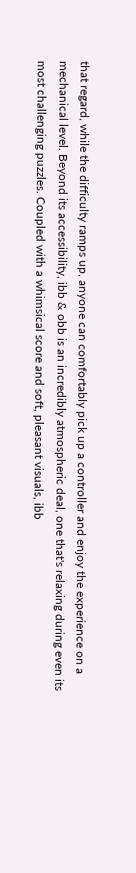that regard, while the difficulty ramps up, anyone can comfortably pick up a controller and enjoy the experience on a mechanical level. Beyond its accessibility, ibb & obb is an incredibly atmospheric deal, one that's relaxing during even its most challenging puzzles. Coupled with a whimsical score and soft, pleasant visuals, ibb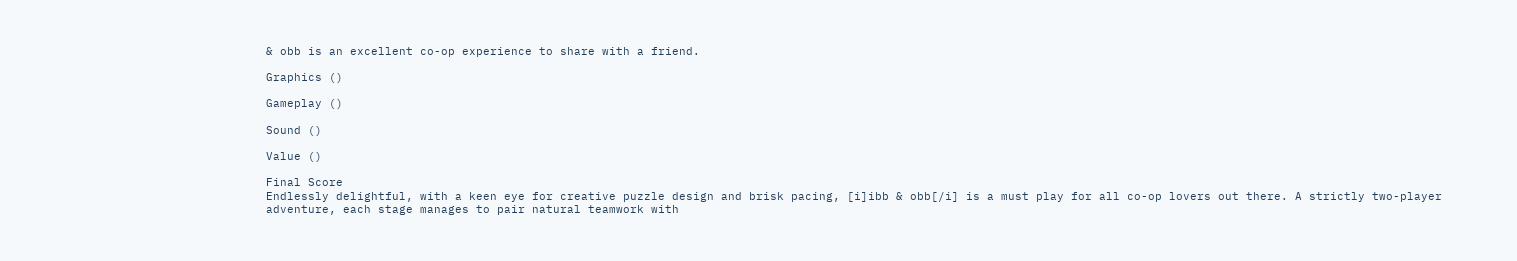& obb is an excellent co-op experience to share with a friend.

Graphics ()

Gameplay ()

Sound ()

Value ()

Final Score
Endlessly delightful, with a keen eye for creative puzzle design and brisk pacing, [i]ibb & obb[/i] is a must play for all co-op lovers out there. A strictly two-player adventure, each stage manages to pair natural teamwork with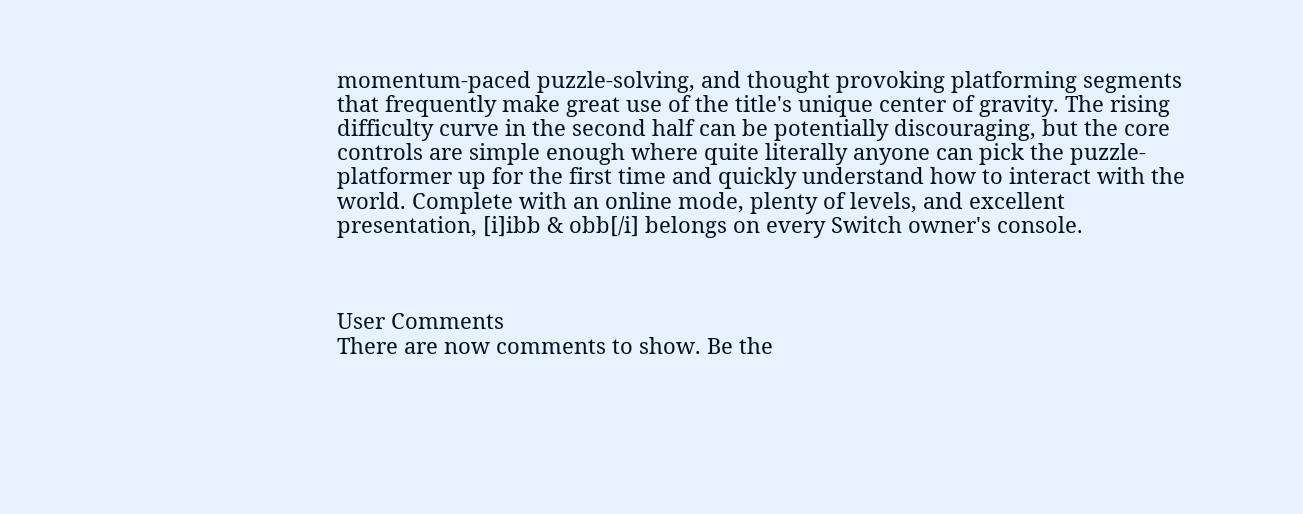momentum-paced puzzle-solving, and thought provoking platforming segments that frequently make great use of the title's unique center of gravity. The rising difficulty curve in the second half can be potentially discouraging, but the core controls are simple enough where quite literally anyone can pick the puzzle-platformer up for the first time and quickly understand how to interact with the world. Complete with an online mode, plenty of levels, and excellent presentation, [i]ibb & obb[/i] belongs on every Switch owner's console.



User Comments
There are now comments to show. Be the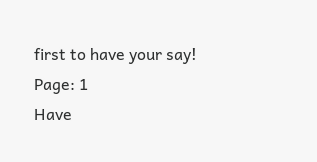first to have your say!
Page: 1
Have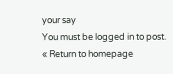your say
You must be logged in to post.
« Return to homepage